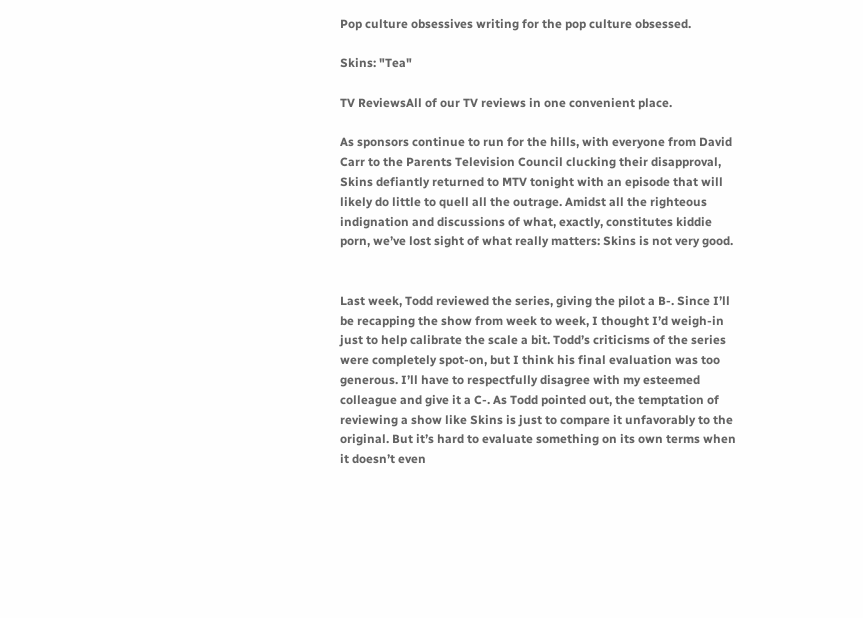Pop culture obsessives writing for the pop culture obsessed.

Skins: "Tea"

TV ReviewsAll of our TV reviews in one convenient place.

As sponsors continue to run for the hills, with everyone from David Carr to the Parents Television Council clucking their disapproval, Skins defiantly returned to MTV tonight with an episode that will likely do little to quell all the outrage. Amidst all the righteous indignation and discussions of what, exactly, constitutes kiddie porn, we’ve lost sight of what really matters: Skins is not very good.


Last week, Todd reviewed the series, giving the pilot a B-. Since I’ll be recapping the show from week to week, I thought I’d weigh-in just to help calibrate the scale a bit. Todd’s criticisms of the series were completely spot-on, but I think his final evaluation was too generous. I’ll have to respectfully disagree with my esteemed colleague and give it a C-. As Todd pointed out, the temptation of reviewing a show like Skins is just to compare it unfavorably to the original. But it’s hard to evaluate something on its own terms when it doesn’t even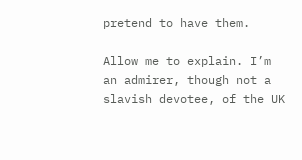pretend to have them.

Allow me to explain. I’m an admirer, though not a slavish devotee, of the UK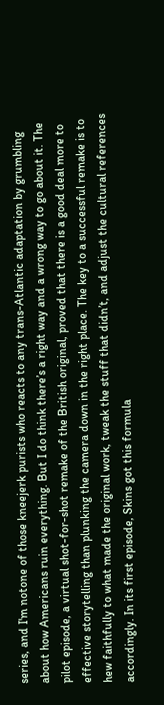series, and I'm notone of those kneejerk purists who reacts to any trans-Atlantic adaptation by grumbling about how Americans ruin everything. But I do think there’s a right way and a wrong way to go about it. The pilot episode, a virtual shot-for-shot remake of the British original, proved that there is a good deal more to effective storytelling than plunking the camera down in the right place. The key to a successful remake is to hew faithfully to what made the original work, tweak the stuff that didn’t, and adjust the cultural references accordingly. In its first episode, Skins got this formula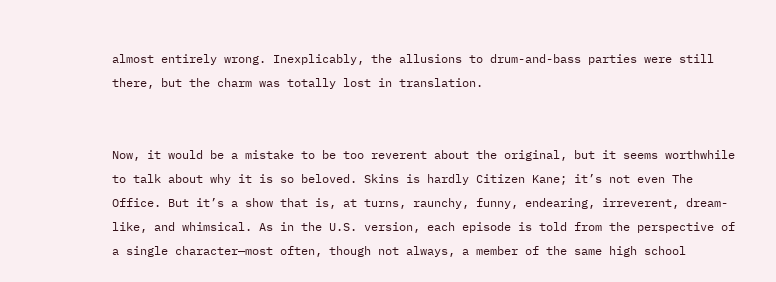almost entirely wrong. Inexplicably, the allusions to drum-and-bass parties were still there, but the charm was totally lost in translation.


Now, it would be a mistake to be too reverent about the original, but it seems worthwhile to talk about why it is so beloved. Skins is hardly Citizen Kane; it’s not even The Office. But it’s a show that is, at turns, raunchy, funny, endearing, irreverent, dream-like, and whimsical. As in the U.S. version, each episode is told from the perspective of a single character—most often, though not always, a member of the same high school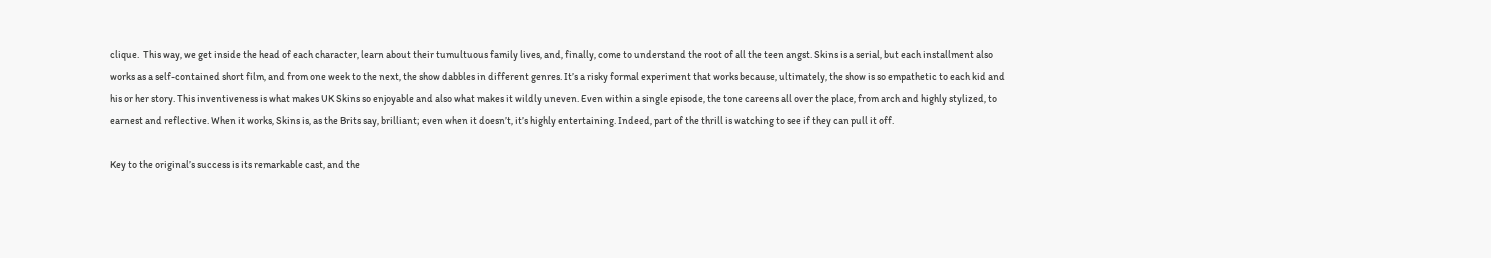clique.  This way, we get inside the head of each character, learn about their tumultuous family lives, and, finally, come to understand the root of all the teen angst. Skins is a serial, but each installment also works as a self-contained short film, and from one week to the next, the show dabbles in different genres. It’s a risky formal experiment that works because, ultimately, the show is so empathetic to each kid and his or her story. This inventiveness is what makes UK Skins so enjoyable and also what makes it wildly uneven. Even within a single episode, the tone careens all over the place, from arch and highly stylized, to earnest and reflective. When it works, Skins is, as the Brits say, brilliant; even when it doesn’t, it’s highly entertaining. Indeed, part of the thrill is watching to see if they can pull it off.

Key to the original’s success is its remarkable cast, and the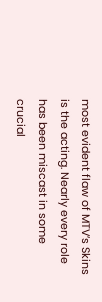most evident flaw of MTV’s Skins is the acting. Nearly every role has been miscast in some crucial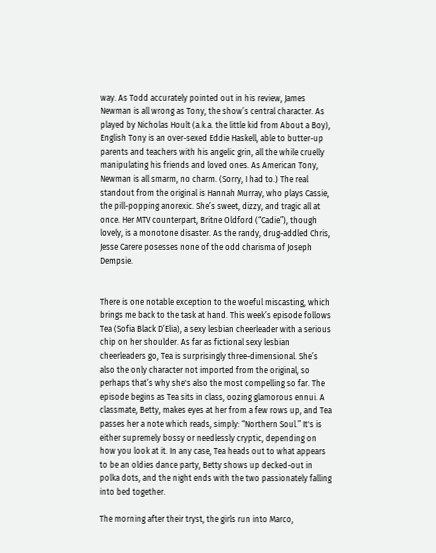way. As Todd accurately pointed out in his review, James Newman is all wrong as Tony, the show’s central character. As played by Nicholas Hoult (a.k.a. the little kid from About a Boy), English Tony is an over-sexed Eddie Haskell, able to butter-up parents and teachers with his angelic grin, all the while cruelly manipulating his friends and loved ones. As American Tony, Newman is all smarm, no charm. (Sorry, I had to.) The real standout from the original is Hannah Murray, who plays Cassie, the pill-popping anorexic. She’s sweet, dizzy, and tragic all at once. Her MTV counterpart, Britne Oldford (“Cadie”), though lovely, is a monotone disaster. As the randy, drug-addled Chris, Jesse Carere posesses none of the odd charisma of Joseph Dempsie.


There is one notable exception to the woeful miscasting, which brings me back to the task at hand. This week’s episode follows Tea (Sofia Black D’Elia), a sexy lesbian cheerleader with a serious chip on her shoulder. As far as fictional sexy lesbian cheerleaders go, Tea is surprisingly three-dimensional. She’s also the only character not imported from the original, so perhaps that’s why she's also the most compelling so far. The episode begins as Tea sits in class, oozing glamorous ennui. A classmate, Betty, makes eyes at her from a few rows up, and Tea passes her a note which reads, simply: “Northern Soul.” It's is either supremely bossy or needlessly cryptic, depending on how you look at it. In any case, Tea heads out to what appears to be an oldies dance party, Betty shows up decked-out in polka dots, and the night ends with the two passionately falling into bed together.

The morning after their tryst, the girls run into Marco,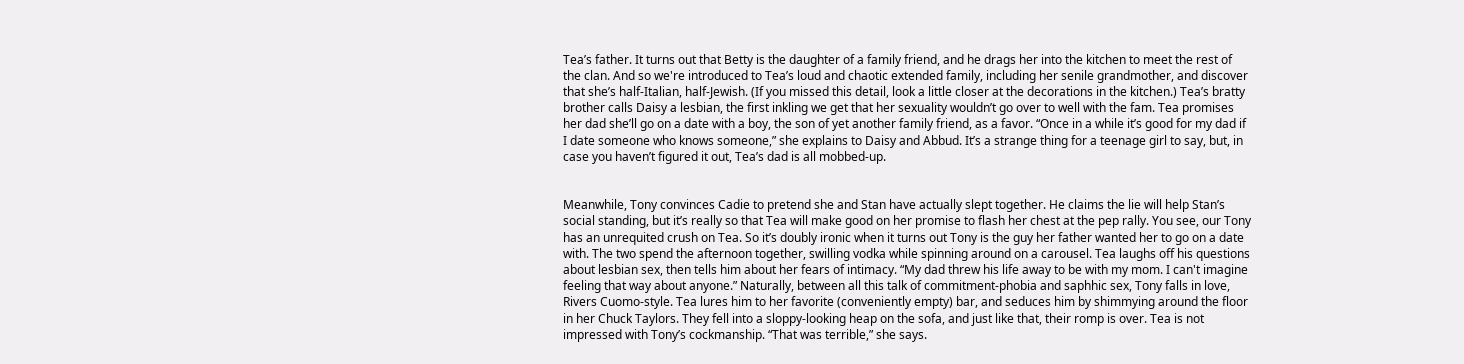Tea’s father. It turns out that Betty is the daughter of a family friend, and he drags her into the kitchen to meet the rest of the clan. And so we're introduced to Tea’s loud and chaotic extended family, including her senile grandmother, and discover that she’s half-Italian, half-Jewish. (If you missed this detail, look a little closer at the decorations in the kitchen.) Tea’s bratty brother calls Daisy a lesbian, the first inkling we get that her sexuality wouldn’t go over to well with the fam. Tea promises her dad she’ll go on a date with a boy, the son of yet another family friend, as a favor. “Once in a while it’s good for my dad if I date someone who knows someone,” she explains to Daisy and Abbud. It’s a strange thing for a teenage girl to say, but, in case you haven’t figured it out, Tea’s dad is all mobbed-up.


Meanwhile, Tony convinces Cadie to pretend she and Stan have actually slept together. He claims the lie will help Stan’s social standing, but it’s really so that Tea will make good on her promise to flash her chest at the pep rally. You see, our Tony has an unrequited crush on Tea. So it’s doubly ironic when it turns out Tony is the guy her father wanted her to go on a date with. The two spend the afternoon together, swilling vodka while spinning around on a carousel. Tea laughs off his questions about lesbian sex, then tells him about her fears of intimacy. “My dad threw his life away to be with my mom. I can't imagine feeling that way about anyone.” Naturally, between all this talk of commitment-phobia and saphhic sex, Tony falls in love, Rivers Cuomo-style. Tea lures him to her favorite (conveniently empty) bar, and seduces him by shimmying around the floor in her Chuck Taylors. They fell into a sloppy-looking heap on the sofa, and just like that, their romp is over. Tea is not impressed with Tony’s cockmanship. “That was terrible,” she says.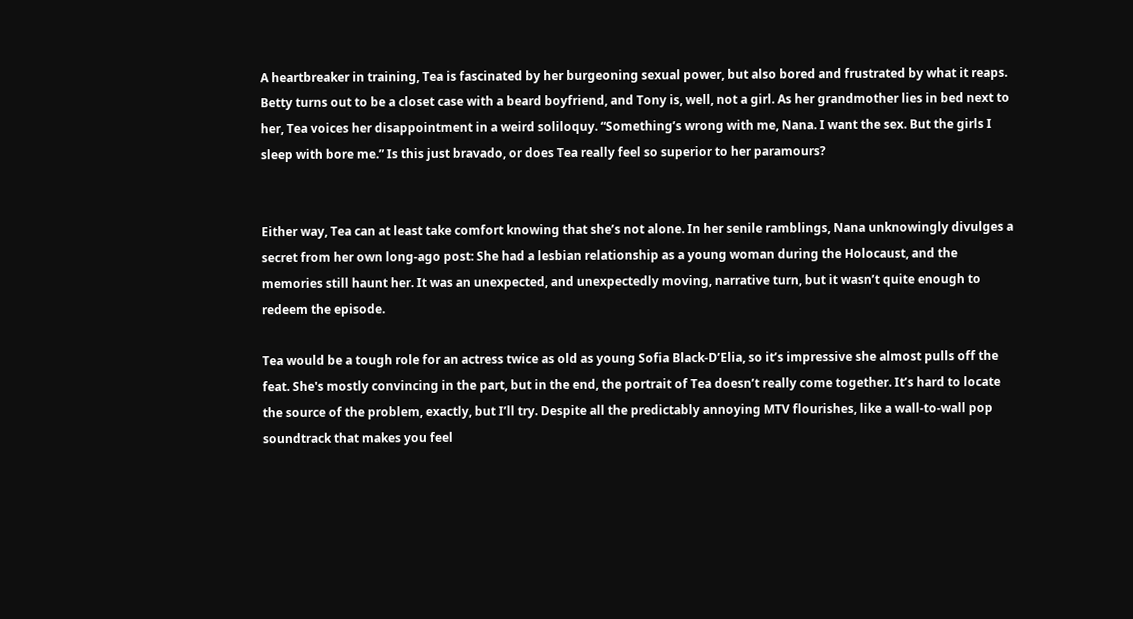A heartbreaker in training, Tea is fascinated by her burgeoning sexual power, but also bored and frustrated by what it reaps. Betty turns out to be a closet case with a beard boyfriend, and Tony is, well, not a girl. As her grandmother lies in bed next to her, Tea voices her disappointment in a weird soliloquy. “Something’s wrong with me, Nana. I want the sex. But the girls I sleep with bore me.” Is this just bravado, or does Tea really feel so superior to her paramours?


Either way, Tea can at least take comfort knowing that she’s not alone. In her senile ramblings, Nana unknowingly divulges a secret from her own long-ago post: She had a lesbian relationship as a young woman during the Holocaust, and the memories still haunt her. It was an unexpected, and unexpectedly moving, narrative turn, but it wasn’t quite enough to redeem the episode.

Tea would be a tough role for an actress twice as old as young Sofia Black-D’Elia, so it’s impressive she almost pulls off the feat. She's mostly convincing in the part, but in the end, the portrait of Tea doesn’t really come together. It’s hard to locate the source of the problem, exactly, but I’ll try. Despite all the predictably annoying MTV flourishes, like a wall-to-wall pop soundtrack that makes you feel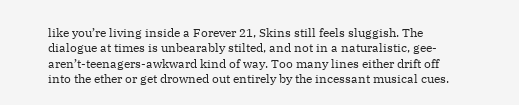like you’re living inside a Forever 21, Skins still feels sluggish. The dialogue at times is unbearably stilted, and not in a naturalistic, gee-aren’t-teenagers-awkward kind of way. Too many lines either drift off into the ether or get drowned out entirely by the incessant musical cues.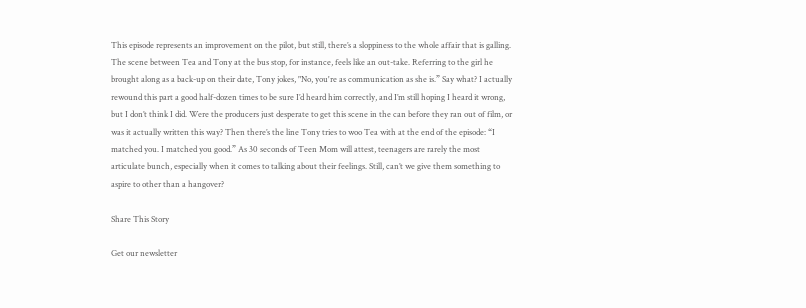This episode represents an improvement on the pilot, but still, there’s a sloppiness to the whole affair that is galling. The scene between Tea and Tony at the bus stop, for instance, feels like an out-take. Referring to the girl he brought along as a back-up on their date, Tony jokes, "No, you're as communication as she is.” Say what? I actually rewound this part a good half-dozen times to be sure I’d heard him correctly, and I’m still hoping I heard it wrong, but I don’t think I did. Were the producers just desperate to get this scene in the can before they ran out of film, or was it actually written this way? Then there’s the line Tony tries to woo Tea with at the end of the episode: “I matched you. I matched you good.” As 30 seconds of Teen Mom will attest, teenagers are rarely the most articulate bunch, especially when it comes to talking about their feelings. Still, can’t we give them something to aspire to other than a hangover?

Share This Story

Get our newsletter